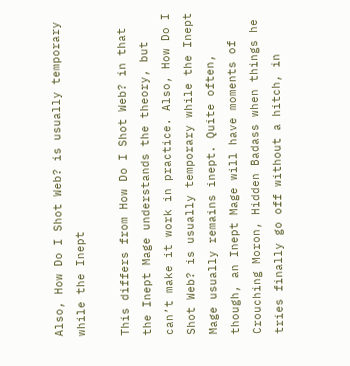Also, How Do I Shot Web? is usually temporary while the Inept

This differs from How Do I Shot Web? in that the Inept Mage understands the theory, but can’t make it work in practice. Also, How Do I Shot Web? is usually temporary while the Inept Mage usually remains inept. Quite often, though, an Inept Mage will have moments of Crouching Moron, Hidden Badass when things he tries finally go off without a hitch, in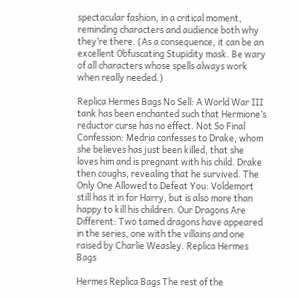spectacular fashion, in a critical moment, reminding characters and audience both why they’re there. (As a consequence, it can be an excellent Obfuscating Stupidity mask. Be wary of all characters whose spells always work when really needed.)

Replica Hermes Bags No Sell: A World War III tank has been enchanted such that Hermione’s reductor curse has no effect. Not So Final Confession: Medria confesses to Drake, whom she believes has just been killed, that she loves him and is pregnant with his child. Drake then coughs, revealing that he survived. The Only One Allowed to Defeat You: Voldemort still has it in for Harry, but is also more than happy to kill his children. Our Dragons Are Different: Two tamed dragons have appeared in the series, one with the villains and one raised by Charlie Weasley. Replica Hermes Bags

Hermes Replica Bags The rest of the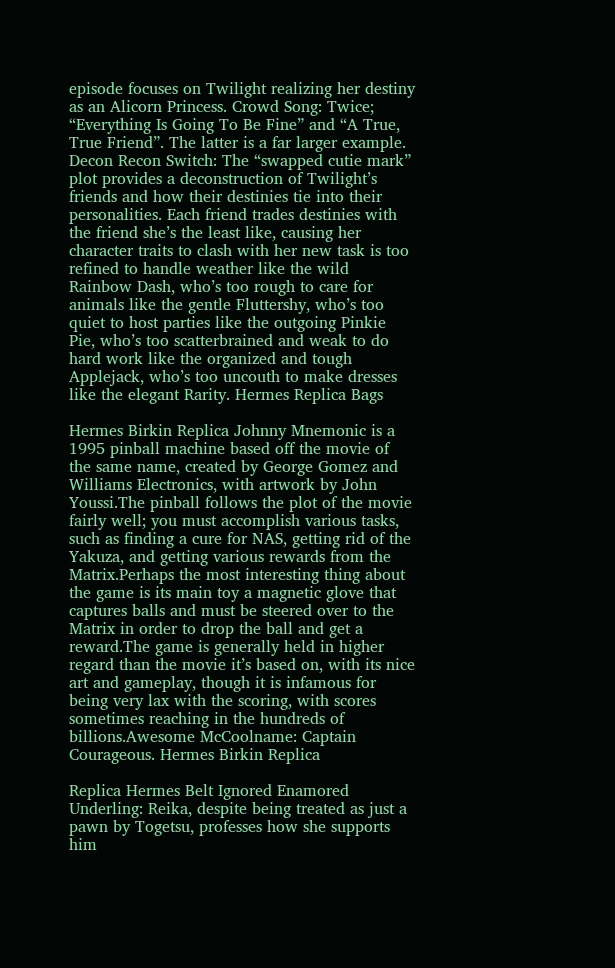episode focuses on Twilight realizing her destiny as an Alicorn Princess. Crowd Song: Twice; “Everything Is Going To Be Fine” and “A True, True Friend”. The latter is a far larger example. Decon Recon Switch: The “swapped cutie mark” plot provides a deconstruction of Twilight’s friends and how their destinies tie into their personalities. Each friend trades destinies with the friend she’s the least like, causing her character traits to clash with her new task is too refined to handle weather like the wild Rainbow Dash, who’s too rough to care for animals like the gentle Fluttershy, who’s too quiet to host parties like the outgoing Pinkie Pie, who’s too scatterbrained and weak to do hard work like the organized and tough Applejack, who’s too uncouth to make dresses like the elegant Rarity. Hermes Replica Bags

Hermes Birkin Replica Johnny Mnemonic is a 1995 pinball machine based off the movie of the same name, created by George Gomez and Williams Electronics, with artwork by John Youssi.The pinball follows the plot of the movie fairly well; you must accomplish various tasks, such as finding a cure for NAS, getting rid of the Yakuza, and getting various rewards from the Matrix.Perhaps the most interesting thing about the game is its main toy a magnetic glove that captures balls and must be steered over to the Matrix in order to drop the ball and get a reward.The game is generally held in higher regard than the movie it’s based on, with its nice art and gameplay, though it is infamous for being very lax with the scoring, with scores sometimes reaching in the hundreds of billions.Awesome McCoolname: Captain Courageous. Hermes Birkin Replica

Replica Hermes Belt Ignored Enamored Underling: Reika, despite being treated as just a pawn by Togetsu, professes how she supports him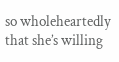so wholeheartedly that she’s willing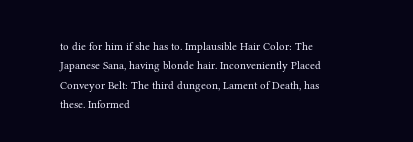to die for him if she has to. Implausible Hair Color: The Japanese Sana, having blonde hair. Inconveniently Placed Conveyor Belt: The third dungeon, Lament of Death, has these. Informed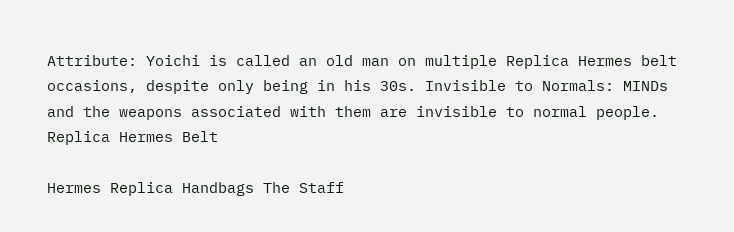Attribute: Yoichi is called an old man on multiple Replica Hermes belt occasions, despite only being in his 30s. Invisible to Normals: MINDs and the weapons associated with them are invisible to normal people. Replica Hermes Belt

Hermes Replica Handbags The Staff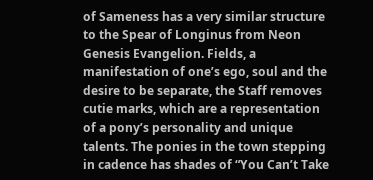of Sameness has a very similar structure to the Spear of Longinus from Neon Genesis Evangelion. Fields, a manifestation of one’s ego, soul and the desire to be separate, the Staff removes cutie marks, which are a representation of a pony’s personality and unique talents. The ponies in the town stepping in cadence has shades of “You Can’t Take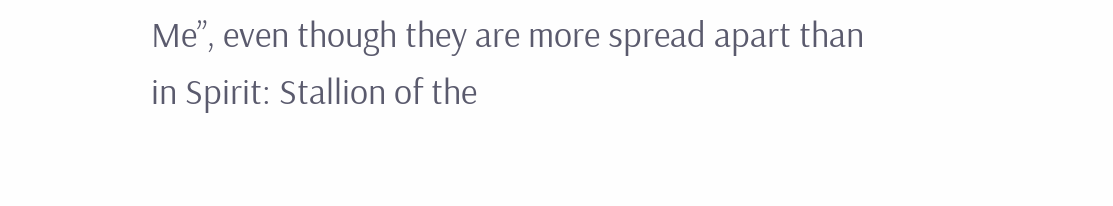Me”, even though they are more spread apart than in Spirit: Stallion of the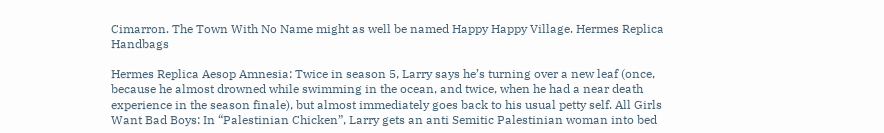Cimarron. The Town With No Name might as well be named Happy Happy Village. Hermes Replica Handbags

Hermes Replica Aesop Amnesia: Twice in season 5, Larry says he’s turning over a new leaf (once, because he almost drowned while swimming in the ocean, and twice, when he had a near death experience in the season finale), but almost immediately goes back to his usual petty self. All Girls Want Bad Boys: In “Palestinian Chicken”, Larry gets an anti Semitic Palestinian woman into bed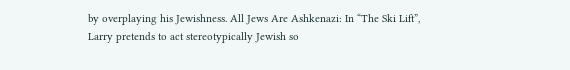by overplaying his Jewishness. All Jews Are Ashkenazi: In “The Ski Lift”, Larry pretends to act stereotypically Jewish so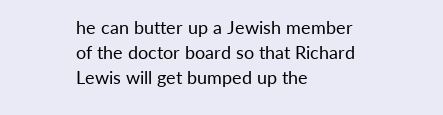he can butter up a Jewish member of the doctor board so that Richard Lewis will get bumped up the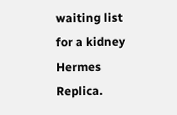waiting list for a kidney Hermes Replica.